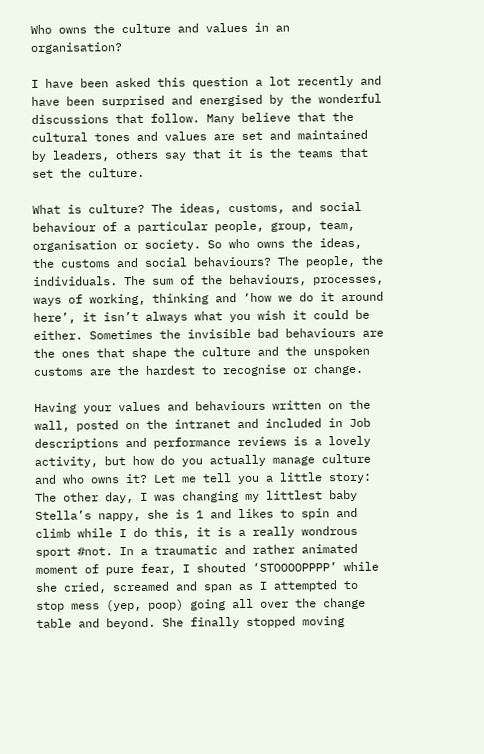Who owns the culture and values in an organisation?

I have been asked this question a lot recently and have been surprised and energised by the wonderful discussions that follow. Many believe that the cultural tones and values are set and maintained by leaders, others say that it is the teams that set the culture.

What is culture? The ideas, customs, and social behaviour of a particular people, group, team, organisation or society. So who owns the ideas, the customs and social behaviours? The people, the individuals. The sum of the behaviours, processes, ways of working, thinking and ‘how we do it around here’, it isn’t always what you wish it could be either. Sometimes the invisible bad behaviours are the ones that shape the culture and the unspoken customs are the hardest to recognise or change.

Having your values and behaviours written on the wall, posted on the intranet and included in Job descriptions and performance reviews is a lovely activity, but how do you actually manage culture and who owns it? Let me tell you a little story: The other day, I was changing my littlest baby Stella’s nappy, she is 1 and likes to spin and climb while I do this, it is a really wondrous sport #not. In a traumatic and rather animated moment of pure fear, I shouted ‘STOOOOPPPP’ while she cried, screamed and span as I attempted to stop mess (yep, poop) going all over the change table and beyond. She finally stopped moving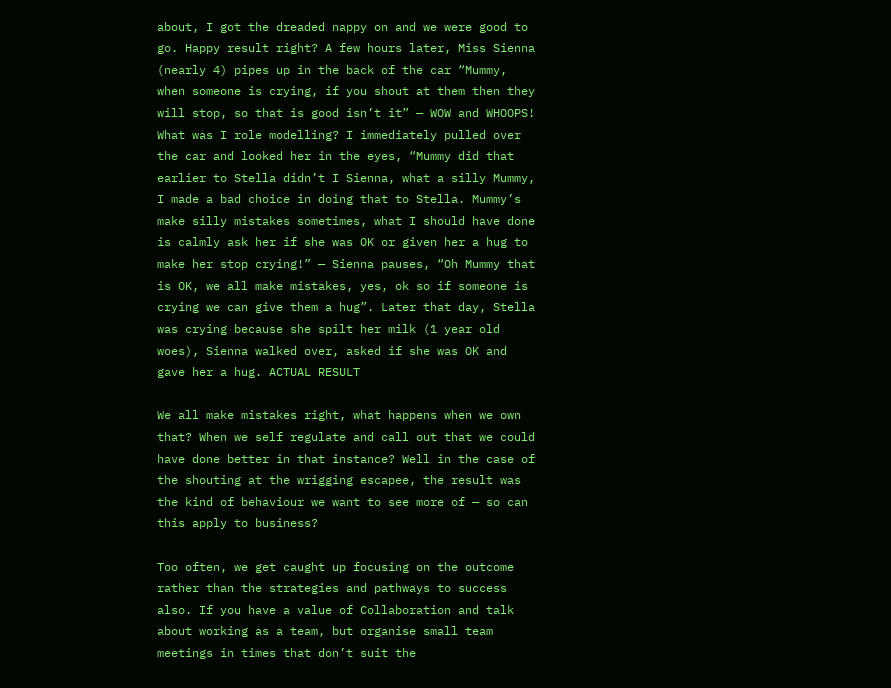about, I got the dreaded nappy on and we were good to go. Happy result right? A few hours later, Miss Sienna (nearly 4) pipes up in the back of the car “Mummy, when someone is crying, if you shout at them then they will stop, so that is good isn’t it” — WOW and WHOOPS! What was I role modelling? I immediately pulled over the car and looked her in the eyes, “Mummy did that earlier to Stella didn’t I Sienna, what a silly Mummy, I made a bad choice in doing that to Stella. Mummy’s make silly mistakes sometimes, what I should have done is calmly ask her if she was OK or given her a hug to make her stop crying!” — Sienna pauses, “Oh Mummy that is OK, we all make mistakes, yes, ok so if someone is crying we can give them a hug”. Later that day, Stella was crying because she spilt her milk (1 year old woes), Sienna walked over, asked if she was OK and gave her a hug. ACTUAL RESULT

We all make mistakes right, what happens when we own that? When we self regulate and call out that we could have done better in that instance? Well in the case of the shouting at the wrigging escapee, the result was the kind of behaviour we want to see more of — so can this apply to business?

Too often, we get caught up focusing on the outcome rather than the strategies and pathways to success also. If you have a value of Collaboration and talk about working as a team, but organise small team meetings in times that don’t suit the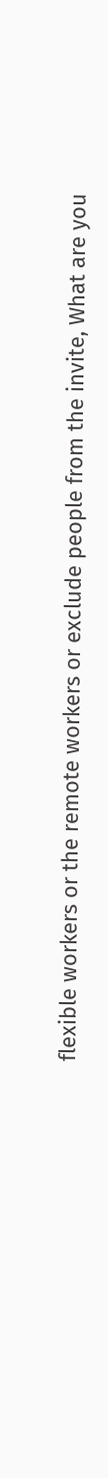flexible workers or the remote workers or exclude people from the invite, What are you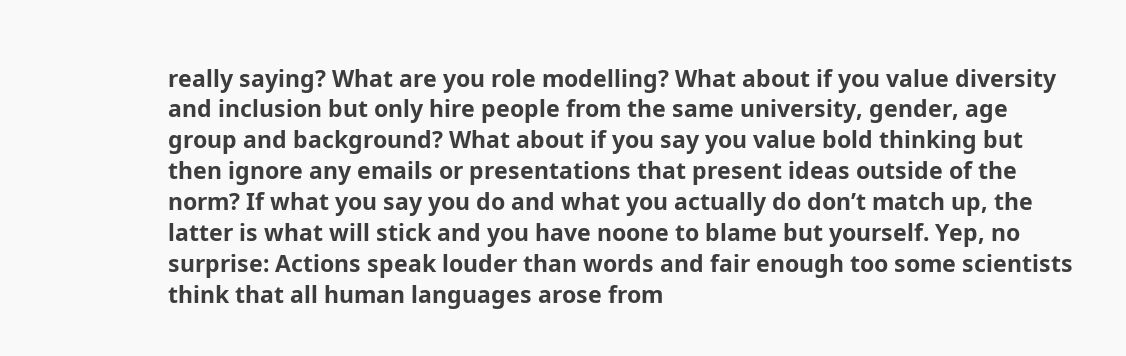really saying? What are you role modelling? What about if you value diversity and inclusion but only hire people from the same university, gender, age group and background? What about if you say you value bold thinking but then ignore any emails or presentations that present ideas outside of the norm? If what you say you do and what you actually do don’t match up, the latter is what will stick and you have noone to blame but yourself. Yep, no surprise: Actions speak louder than words and fair enough too some scientists think that all human languages arose from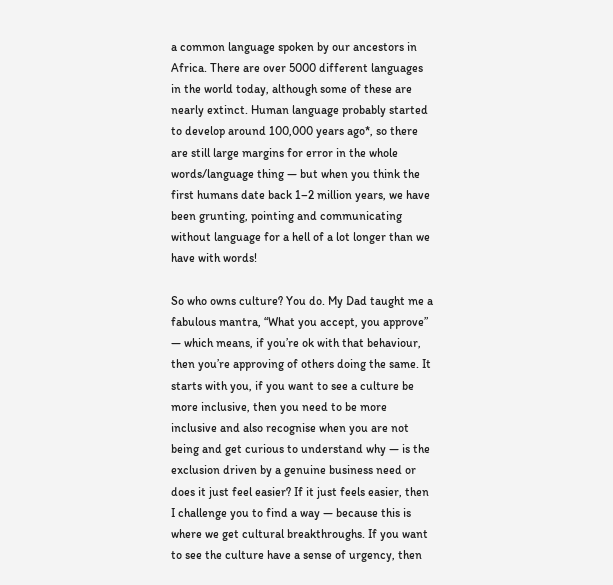a common language spoken by our ancestors in Africa. There are over 5000 different languages in the world today, although some of these are nearly extinct. Human language probably started to develop around 100,000 years ago*, so there are still large margins for error in the whole words/language thing — but when you think the first humans date back 1–2 million years, we have been grunting, pointing and communicating without language for a hell of a lot longer than we have with words!

So who owns culture? You do. My Dad taught me a fabulous mantra, “What you accept, you approve” — which means, if you’re ok with that behaviour, then you’re approving of others doing the same. It starts with you, if you want to see a culture be more inclusive, then you need to be more inclusive and also recognise when you are not being and get curious to understand why — is the exclusion driven by a genuine business need or does it just feel easier? If it just feels easier, then I challenge you to find a way — because this is where we get cultural breakthroughs. If you want to see the culture have a sense of urgency, then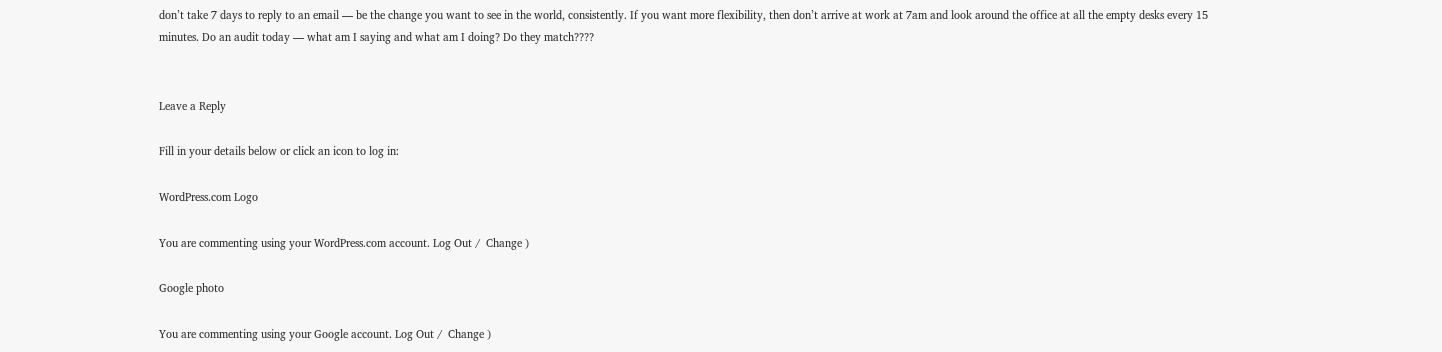don’t take 7 days to reply to an email — be the change you want to see in the world, consistently. If you want more flexibility, then don’t arrive at work at 7am and look around the office at all the empty desks every 15 minutes. Do an audit today — what am I saying and what am I doing? Do they match????


Leave a Reply

Fill in your details below or click an icon to log in:

WordPress.com Logo

You are commenting using your WordPress.com account. Log Out /  Change )

Google photo

You are commenting using your Google account. Log Out /  Change )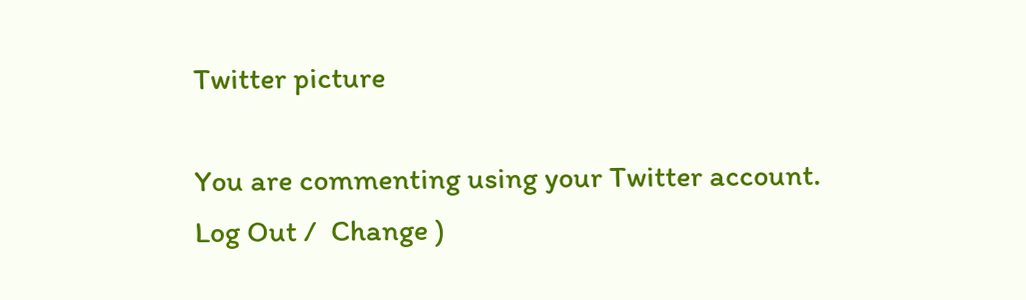Twitter picture

You are commenting using your Twitter account. Log Out /  Change )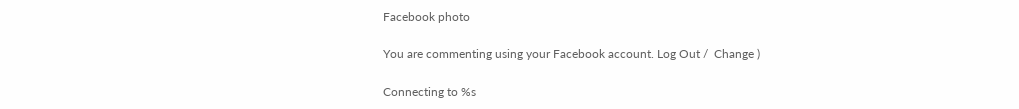Facebook photo

You are commenting using your Facebook account. Log Out /  Change )

Connecting to %s